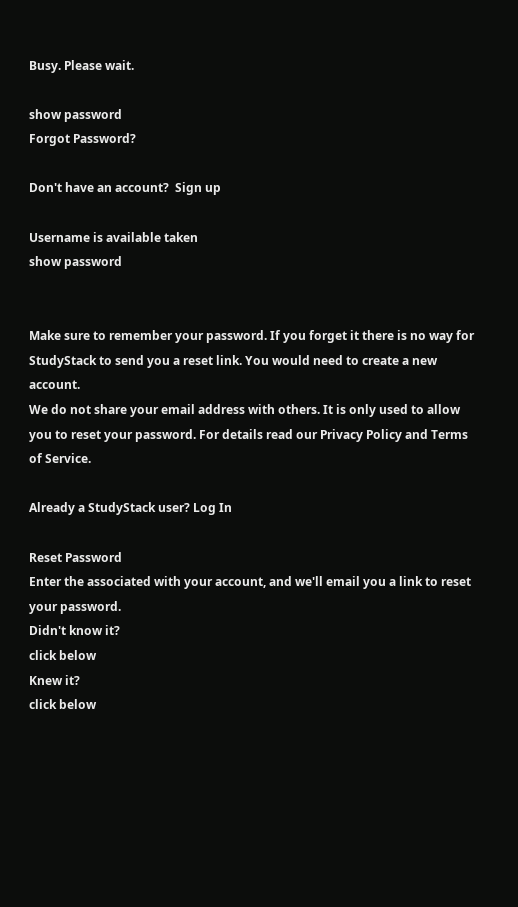Busy. Please wait.

show password
Forgot Password?

Don't have an account?  Sign up

Username is available taken
show password


Make sure to remember your password. If you forget it there is no way for StudyStack to send you a reset link. You would need to create a new account.
We do not share your email address with others. It is only used to allow you to reset your password. For details read our Privacy Policy and Terms of Service.

Already a StudyStack user? Log In

Reset Password
Enter the associated with your account, and we'll email you a link to reset your password.
Didn't know it?
click below
Knew it?
click below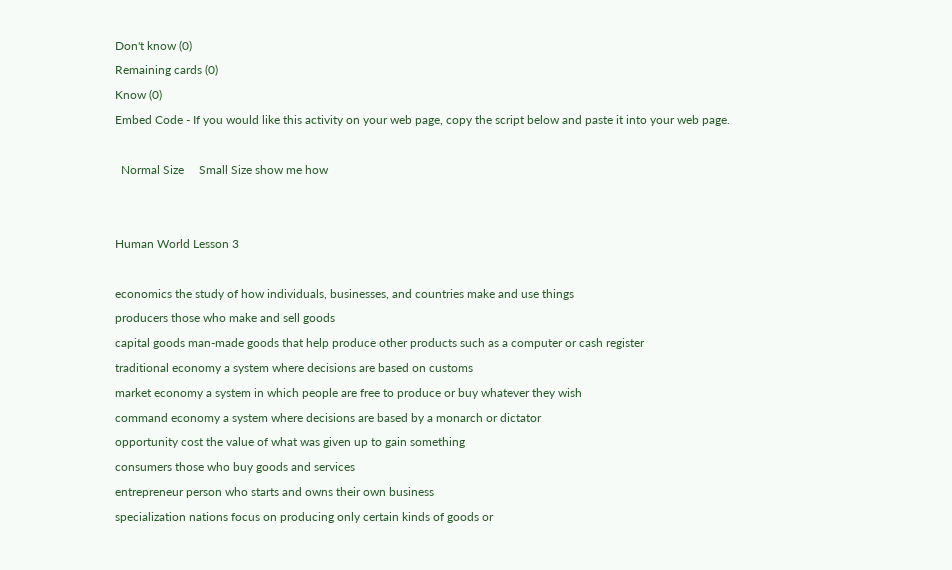Don't know (0)
Remaining cards (0)
Know (0)
Embed Code - If you would like this activity on your web page, copy the script below and paste it into your web page.

  Normal Size     Small Size show me how


Human World Lesson 3

economics the study of how individuals, businesses, and countries make and use things
producers those who make and sell goods
capital goods man-made goods that help produce other products such as a computer or cash register
traditional economy a system where decisions are based on customs
market economy a system in which people are free to produce or buy whatever they wish
command economy a system where decisions are based by a monarch or dictator
opportunity cost the value of what was given up to gain something
consumers those who buy goods and services
entrepreneur person who starts and owns their own business
specialization nations focus on producing only certain kinds of goods or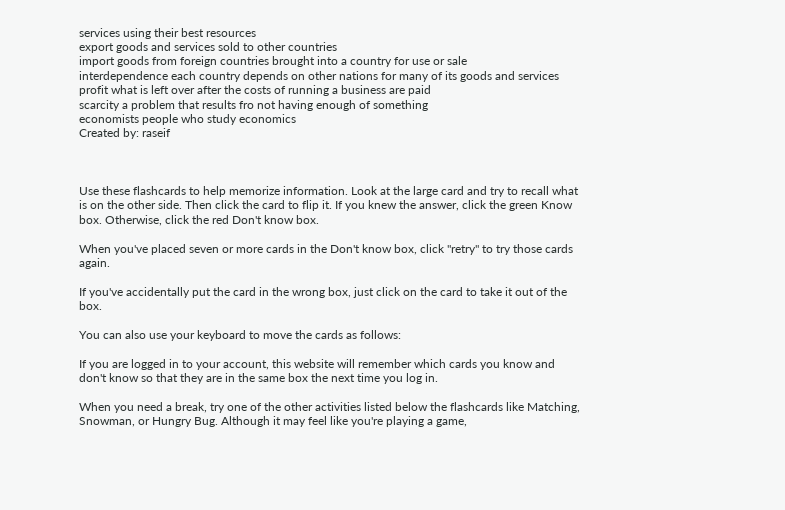services using their best resources
export goods and services sold to other countries
import goods from foreign countries brought into a country for use or sale
interdependence each country depends on other nations for many of its goods and services
profit what is left over after the costs of running a business are paid
scarcity a problem that results fro not having enough of something
economists people who study economics
Created by: raseif



Use these flashcards to help memorize information. Look at the large card and try to recall what is on the other side. Then click the card to flip it. If you knew the answer, click the green Know box. Otherwise, click the red Don't know box.

When you've placed seven or more cards in the Don't know box, click "retry" to try those cards again.

If you've accidentally put the card in the wrong box, just click on the card to take it out of the box.

You can also use your keyboard to move the cards as follows:

If you are logged in to your account, this website will remember which cards you know and don't know so that they are in the same box the next time you log in.

When you need a break, try one of the other activities listed below the flashcards like Matching, Snowman, or Hungry Bug. Although it may feel like you're playing a game,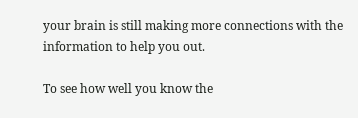your brain is still making more connections with the information to help you out.

To see how well you know the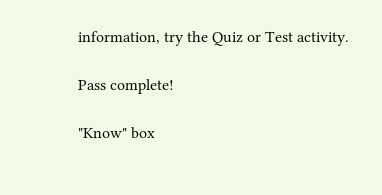information, try the Quiz or Test activity.

Pass complete!

"Know" box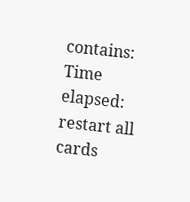contains:
Time elapsed:
restart all cards